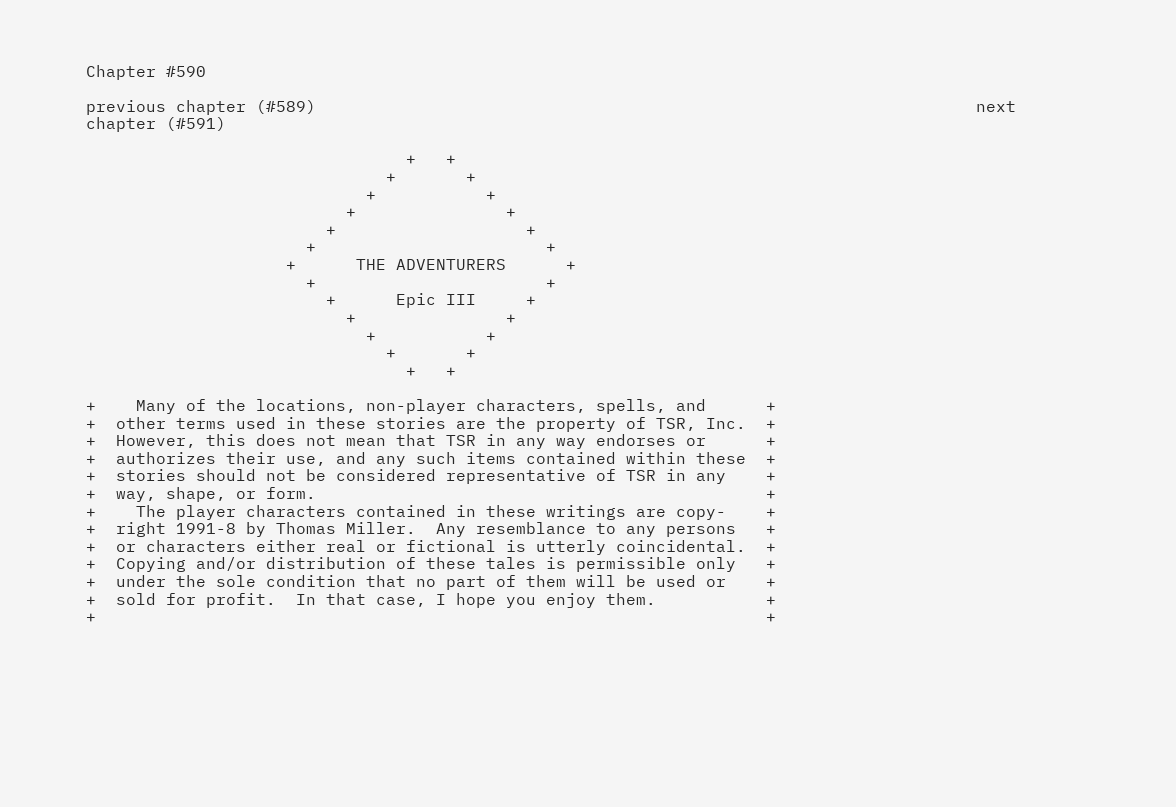Chapter #590

previous chapter (#589)                                                                  next chapter (#591)

                                +   +
                              +       +
                            +           +
                          +               +
                        +                   +
                      +                       +
                    +      THE ADVENTURERS      +
                      +                       +
                        +      Epic III     +
                          +               +
                            +           +
                              +       +
                                +   +

+    Many of the locations, non-player characters, spells, and      +
+  other terms used in these stories are the property of TSR, Inc.  +
+  However, this does not mean that TSR in any way endorses or      +
+  authorizes their use, and any such items contained within these  +
+  stories should not be considered representative of TSR in any    +
+  way, shape, or form.                                             +
+    The player characters contained in these writings are copy-    +
+  right 1991-8 by Thomas Miller.  Any resemblance to any persons   +
+  or characters either real or fictional is utterly coincidental.  +
+  Copying and/or distribution of these tales is permissible only   +
+  under the sole condition that no part of them will be used or    +
+  sold for profit.  In that case, I hope you enjoy them.           +
+                                                                   +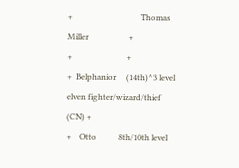+                                  Thomas Miller                    +
+                           +
+  Belphanior     (14th)^3 level elven fighter/wizard/thief    (CN) +
+    Otto           8th/10th level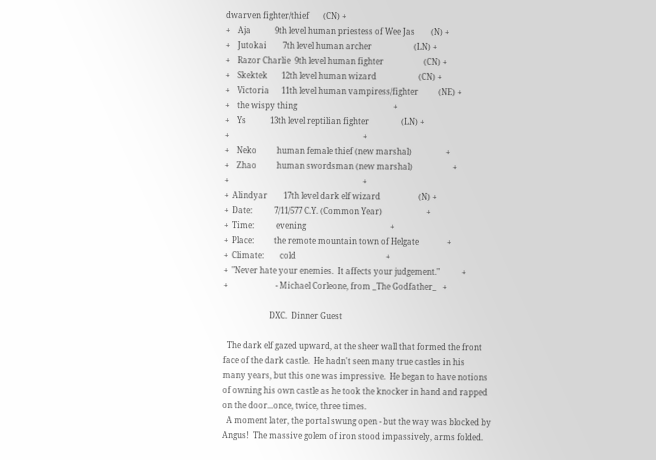dwarven fighter/thief       (CN) +
+    Aja            9th level human priestess of Wee Jas        (N) +
+    Jutokai        7th level human archer                     (LN) +
+    Razor Charlie  9th level human fighter                    (CN) +
+    Skektek       12th level human wizard                     (CN) +
+    Victoria      11th level human vampiress/fighter          (NE) +
+    the wispy thing                                                +
+    Ys            13th level reptilian fighter                (LN) +
+                                                                   +
+    Neko          human female thief (new marshal)                 +
+    Zhao          human swordsman (new marshal)                    +
+                                                                   +
+  Alindyar        17th level dark elf wizard                   (N) +
+  Date:           7/11/577 C.Y. (Common Year)                      +
+  Time:           evening                                          +
+  Place:          the remote mountain town of Helgate              +
+  Climate:        cold                                             +
+  "Never hate your enemies.  It affects your judgement."           +
+                        - Michael Corleone, from _The Godfather_   +

                       DXC.  Dinner Guest

  The dark elf gazed upward, at the sheer wall that formed the front
face of the dark castle.  He hadn't seen many true castles in his
many years, but this one was impressive.  He began to have notions
of owning his own castle as he took the knocker in hand and rapped
on the door...once, twice, three times.
  A moment later, the portal swung open - but the way was blocked by
Angus!  The massive golem of iron stood impassively, arms folded.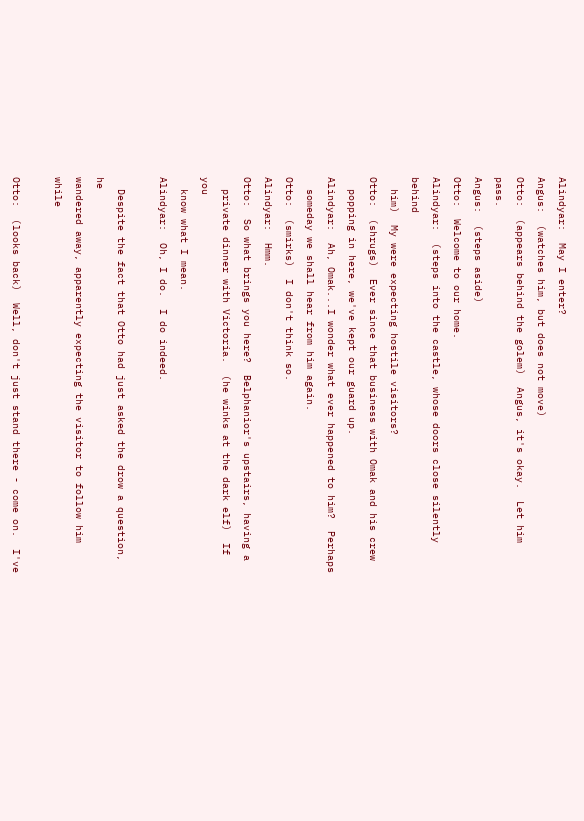Alindyar:  May I enter?
Angus:  (watches him, but does not move)
Otto:  (appears behind the golem)  Angus, it's okay.  Let him pass.
Angus:  (steps aside)
Otto:  Welcome to our home.
Alindyar:  (steps into the castle, whose doors close silently behind
  him)  My were expecting hostile visitors?
Otto:  (shrugs)  Ever since that business with Omak and his crew
  popping in here, we've kept our guard up.
Alindyar:  Ah, Omak...I wonder what ever happened to him?  Perhaps
  someday we shall hear from him again.
Otto:  (smirks)  I don't think so.
Alindyar:  Hmm.
Otto:  So what brings you here?  Belphanior's upstairs, having a
  private dinner with Victoria.  (he winks at the dark elf)  If you
  know what I mean.
Alindyar:  Oh, I do.  I do indeed.

  Despite the fact that Otto had just asked the drow a question, he
wandered away, apparently expecting the visitor to follow him while

Otto:  (looks back)  Well, don't just stand there - come on.  I've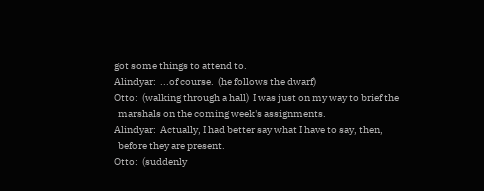got some things to attend to.
Alindyar:  ...of course.  (he follows the dwarf)
Otto:  (walking through a hall)  I was just on my way to brief the
  marshals on the coming week's assignments.
Alindyar:  Actually, I had better say what I have to say, then,
  before they are present.
Otto:  (suddenly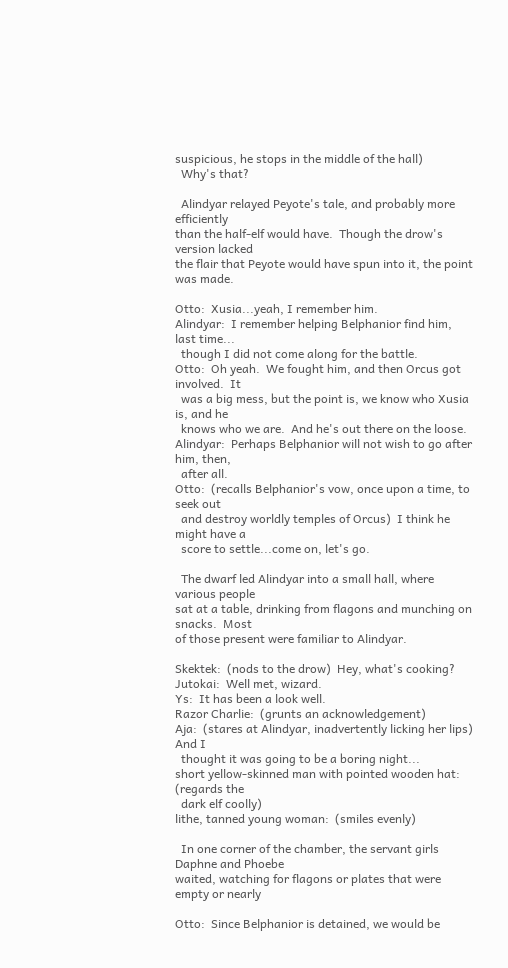suspicious, he stops in the middle of the hall)
  Why's that?

  Alindyar relayed Peyote's tale, and probably more efficiently
than the half-elf would have.  Though the drow's version lacked
the flair that Peyote would have spun into it, the point was made.

Otto:  Xusia...yeah, I remember him.
Alindyar:  I remember helping Belphanior find him, last time...
  though I did not come along for the battle.
Otto:  Oh yeah.  We fought him, and then Orcus got involved.  It
  was a big mess, but the point is, we know who Xusia is, and he
  knows who we are.  And he's out there on the loose.
Alindyar:  Perhaps Belphanior will not wish to go after him, then,
  after all.
Otto:  (recalls Belphanior's vow, once upon a time, to seek out
  and destroy worldly temples of Orcus)  I think he might have a
  score to settle...come on, let's go.

  The dwarf led Alindyar into a small hall, where various people
sat at a table, drinking from flagons and munching on snacks.  Most
of those present were familiar to Alindyar.

Skektek:  (nods to the drow)  Hey, what's cooking?
Jutokai:  Well met, wizard.
Ys:  It has been a look well.
Razor Charlie:  (grunts an acknowledgement)
Aja:  (stares at Alindyar, inadvertently licking her lips)  And I
  thought it was going to be a boring night...
short yellow-skinned man with pointed wooden hat:  (regards the
  dark elf coolly)
lithe, tanned young woman:  (smiles evenly)

  In one corner of the chamber, the servant girls Daphne and Phoebe
waited, watching for flagons or plates that were empty or nearly

Otto:  Since Belphanior is detained, we would be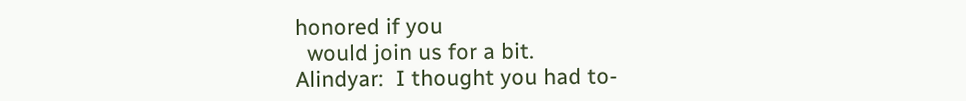honored if you
  would join us for a bit.
Alindyar:  I thought you had to-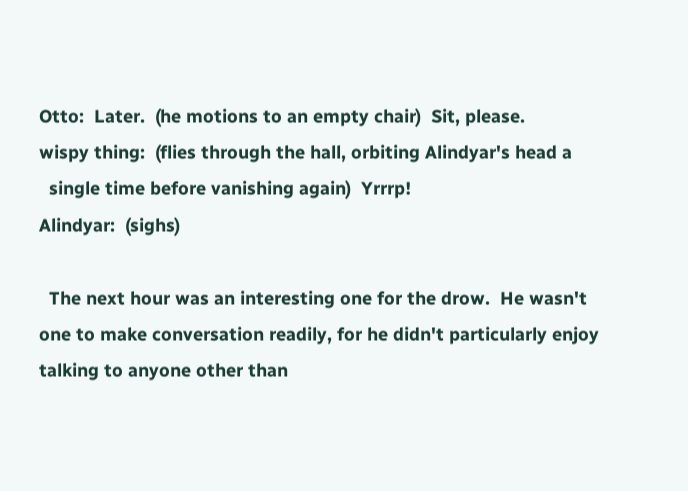Otto:  Later.  (he motions to an empty chair)  Sit, please.
wispy thing:  (flies through the hall, orbiting Alindyar's head a
  single time before vanishing again)  Yrrrp!
Alindyar:  (sighs)

  The next hour was an interesting one for the drow.  He wasn't
one to make conversation readily, for he didn't particularly enjoy
talking to anyone other than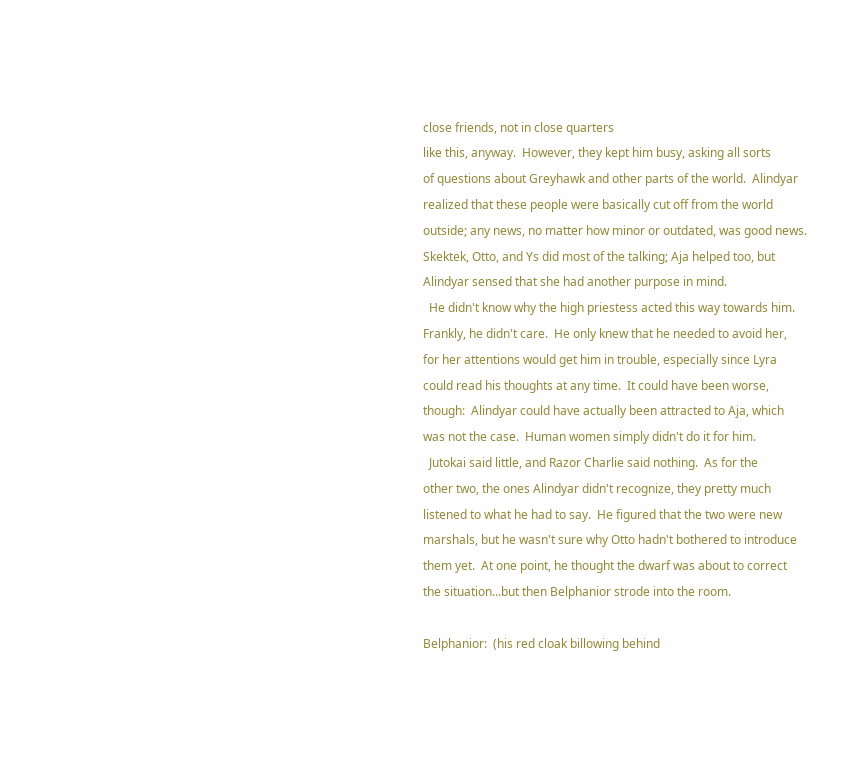close friends, not in close quarters
like this, anyway.  However, they kept him busy, asking all sorts
of questions about Greyhawk and other parts of the world.  Alindyar
realized that these people were basically cut off from the world
outside; any news, no matter how minor or outdated, was good news.
Skektek, Otto, and Ys did most of the talking; Aja helped too, but
Alindyar sensed that she had another purpose in mind.
  He didn't know why the high priestess acted this way towards him.
Frankly, he didn't care.  He only knew that he needed to avoid her,
for her attentions would get him in trouble, especially since Lyra
could read his thoughts at any time.  It could have been worse,
though:  Alindyar could have actually been attracted to Aja, which
was not the case.  Human women simply didn't do it for him.
  Jutokai said little, and Razor Charlie said nothing.  As for the
other two, the ones Alindyar didn't recognize, they pretty much
listened to what he had to say.  He figured that the two were new
marshals, but he wasn't sure why Otto hadn't bothered to introduce
them yet.  At one point, he thought the dwarf was about to correct
the situation...but then Belphanior strode into the room.

Belphanior:  (his red cloak billowing behind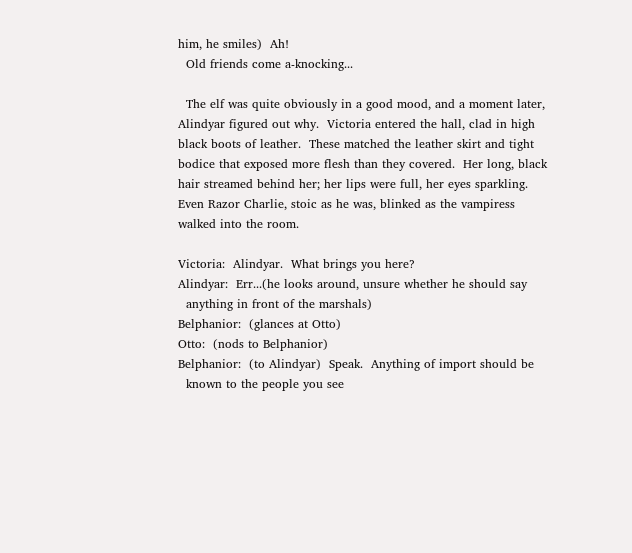him, he smiles)  Ah!
  Old friends come a-knocking...

  The elf was quite obviously in a good mood, and a moment later,
Alindyar figured out why.  Victoria entered the hall, clad in high
black boots of leather.  These matched the leather skirt and tight
bodice that exposed more flesh than they covered.  Her long, black
hair streamed behind her; her lips were full, her eyes sparkling.
Even Razor Charlie, stoic as he was, blinked as the vampiress
walked into the room.

Victoria:  Alindyar.  What brings you here?
Alindyar:  Err...(he looks around, unsure whether he should say
  anything in front of the marshals)
Belphanior:  (glances at Otto)
Otto:  (nods to Belphanior)
Belphanior:  (to Alindyar)  Speak.  Anything of import should be
  known to the people you see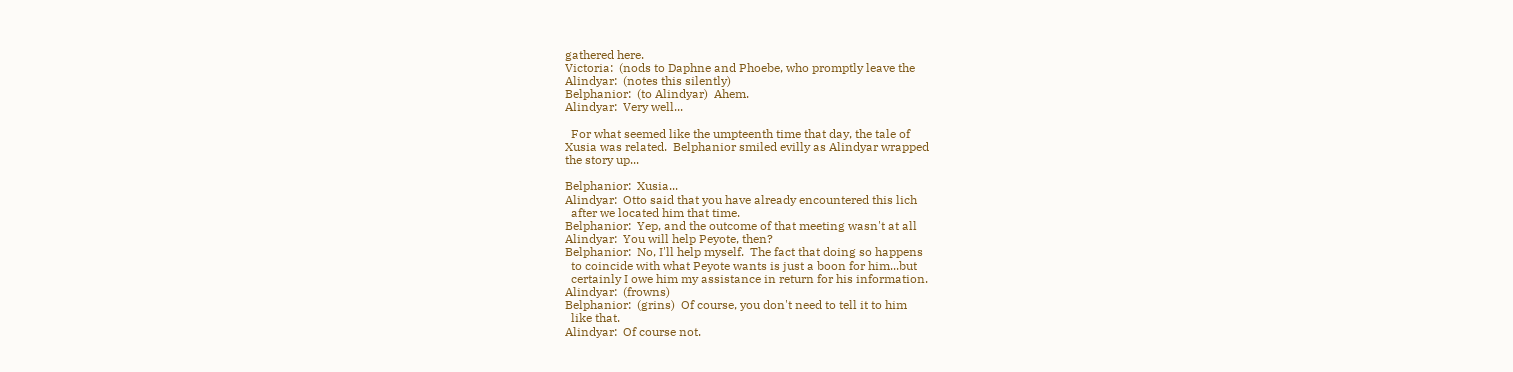gathered here.
Victoria:  (nods to Daphne and Phoebe, who promptly leave the
Alindyar:  (notes this silently)
Belphanior:  (to Alindyar)  Ahem.
Alindyar:  Very well...

  For what seemed like the umpteenth time that day, the tale of
Xusia was related.  Belphanior smiled evilly as Alindyar wrapped
the story up...

Belphanior:  Xusia...
Alindyar:  Otto said that you have already encountered this lich
  after we located him that time.
Belphanior:  Yep, and the outcome of that meeting wasn't at all
Alindyar:  You will help Peyote, then?
Belphanior:  No, I'll help myself.  The fact that doing so happens
  to coincide with what Peyote wants is just a boon for him...but
  certainly I owe him my assistance in return for his information.
Alindyar:  (frowns)
Belphanior:  (grins)  Of course, you don't need to tell it to him
  like that.
Alindyar:  Of course not.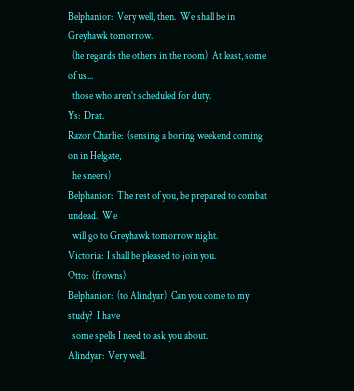Belphanior:  Very well, then.  We shall be in Greyhawk tomorrow.
  (he regards the others in the room)  At least, some of us...
  those who aren't scheduled for duty.
Ys:  Drat.
Razor Charlie:  (sensing a boring weekend coming on in Helgate,
  he sneers)
Belphanior:  The rest of you, be prepared to combat undead.  We
  will go to Greyhawk tomorrow night.
Victoria:  I shall be pleased to join you.
Otto:  (frowns)
Belphanior:  (to Alindyar)  Can you come to my study?  I have
  some spells I need to ask you about.
Alindyar:  Very well.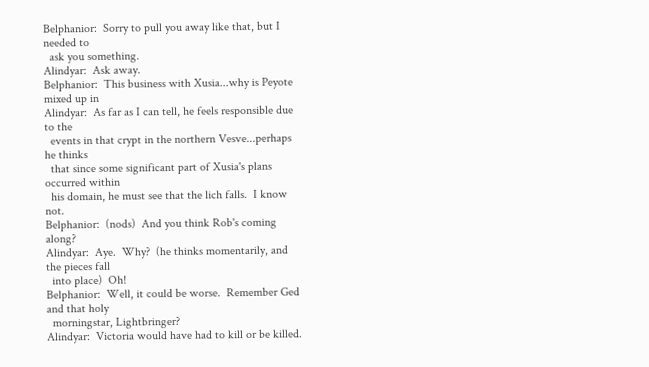Belphanior:  Sorry to pull you away like that, but I needed to
  ask you something.
Alindyar:  Ask away.
Belphanior:  This business with Xusia...why is Peyote mixed up in
Alindyar:  As far as I can tell, he feels responsible due to the
  events in that crypt in the northern Vesve...perhaps he thinks
  that since some significant part of Xusia's plans occurred within
  his domain, he must see that the lich falls.  I know not.
Belphanior:  (nods)  And you think Rob's coming along?
Alindyar:  Aye.  Why?  (he thinks momentarily, and the pieces fall
  into place)  Oh!
Belphanior:  Well, it could be worse.  Remember Ged and that holy
  morningstar, Lightbringer?
Alindyar:  Victoria would have had to kill or be killed.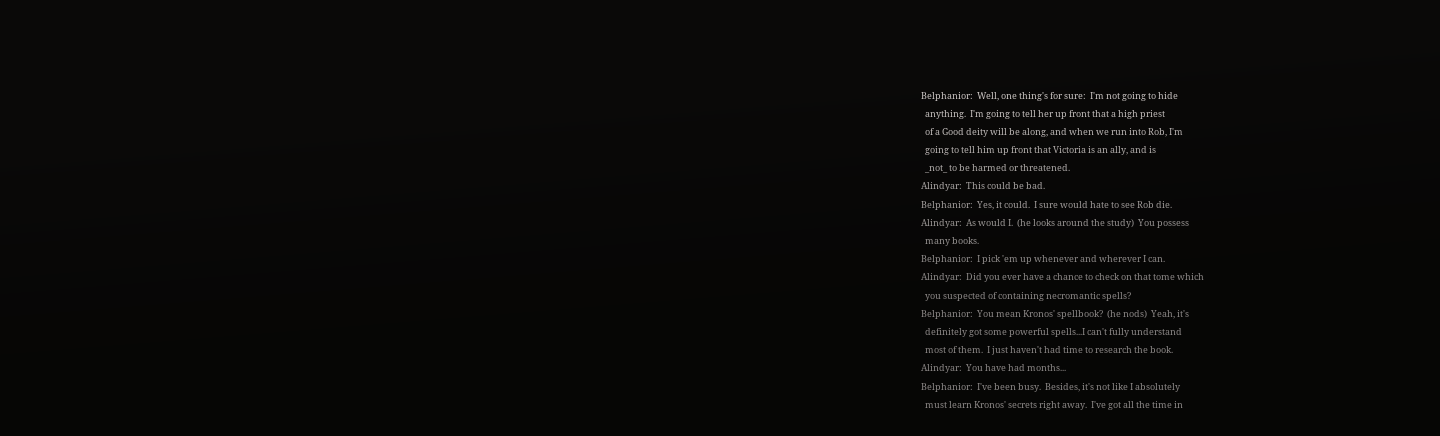Belphanior:  Well, one thing's for sure:  I'm not going to hide
  anything.  I'm going to tell her up front that a high priest
  of a Good deity will be along, and when we run into Rob, I'm
  going to tell him up front that Victoria is an ally, and is
  _not_ to be harmed or threatened.
Alindyar:  This could be bad.
Belphanior:  Yes, it could.  I sure would hate to see Rob die.
Alindyar:  As would I.  (he looks around the study)  You possess
  many books.
Belphanior:  I pick 'em up whenever and wherever I can.
Alindyar:  Did you ever have a chance to check on that tome which
  you suspected of containing necromantic spells?
Belphanior:  You mean Kronos' spellbook?  (he nods)  Yeah, it's
  definitely got some powerful spells...I can't fully understand
  most of them.  I just haven't had time to research the book.
Alindyar:  You have had months...
Belphanior:  I've been busy.  Besides, it's not like I absolutely
  must learn Kronos' secrets right away.  I've got all the time in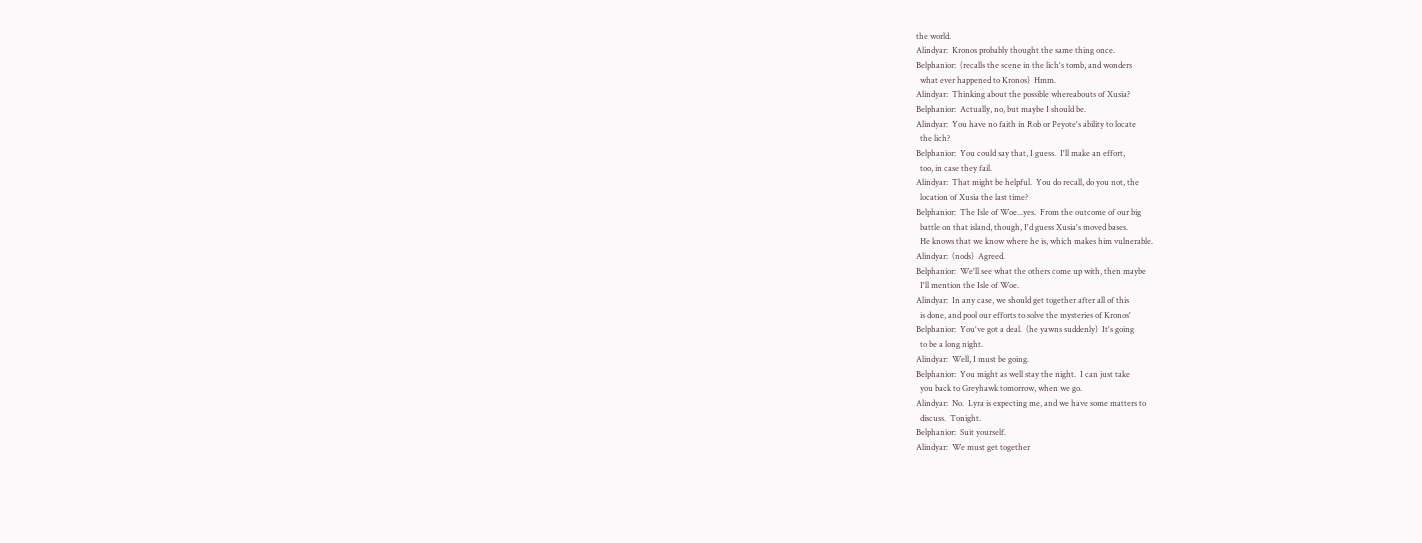the world.
Alindyar:  Kronos probably thought the same thing once.
Belphanior:  (recalls the scene in the lich's tomb, and wonders
  what ever happened to Kronos)  Hmm.
Alindyar:  Thinking about the possible whereabouts of Xusia?
Belphanior:  Actually, no, but maybe I should be.
Alindyar:  You have no faith in Rob or Peyote's ability to locate
  the lich?
Belphanior:  You could say that, I guess.  I'll make an effort,
  too, in case they fail.
Alindyar:  That might be helpful.  You do recall, do you not, the
  location of Xusia the last time?
Belphanior:  The Isle of Woe...yes.  From the outcome of our big
  battle on that island, though, I'd guess Xusia's moved bases.
  He knows that we know where he is, which makes him vulnerable.
Alindyar:  (nods)  Agreed.
Belphanior:  We'll see what the others come up with, then maybe
  I'll mention the Isle of Woe.
Alindyar:  In any case, we should get together after all of this
  is done, and pool our efforts to solve the mysteries of Kronos'
Belphanior:  You've got a deal.  (he yawns suddenly)  It's going
  to be a long night.
Alindyar:  Well, I must be going.
Belphanior:  You might as well stay the night.  I can just take
  you back to Greyhawk tomorrow, when we go.
Alindyar:  No.  Lyra is expecting me, and we have some matters to
  discuss.  Tonight.
Belphanior:  Suit yourself.
Alindyar:  We must get together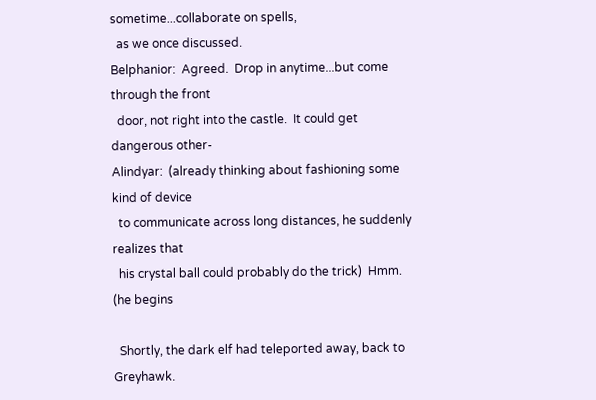sometime...collaborate on spells,
  as we once discussed.
Belphanior:  Agreed.  Drop in anytime...but come through the front
  door, not right into the castle.  It could get dangerous other-
Alindyar:  (already thinking about fashioning some kind of device
  to communicate across long distances, he suddenly realizes that
  his crystal ball could probably do the trick)  Hmm.  (he begins

  Shortly, the dark elf had teleported away, back to Greyhawk.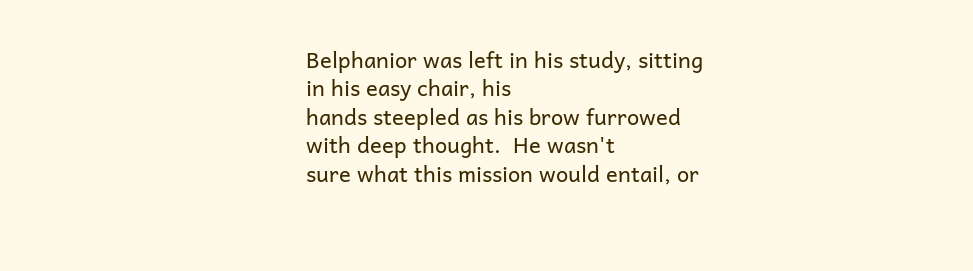Belphanior was left in his study, sitting in his easy chair, his
hands steepled as his brow furrowed with deep thought.  He wasn't
sure what this mission would entail, or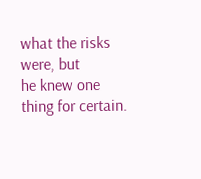what the risks were, but
he knew one thing for certain.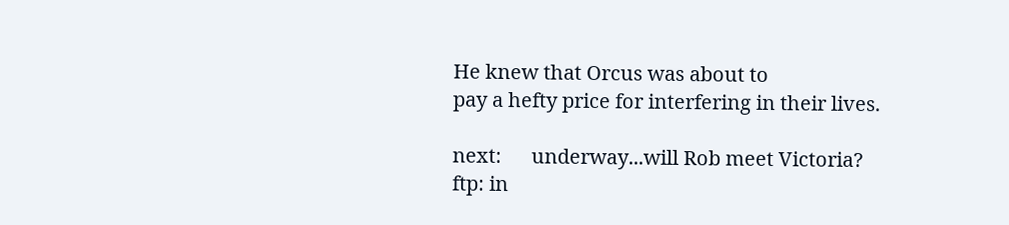He knew that Orcus was about to
pay a hefty price for interfering in their lives.

next:      underway...will Rob meet Victoria?
ftp: in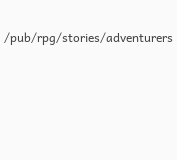/pub/rpg/stories/adventurers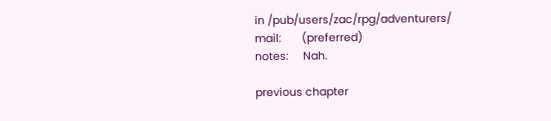in /pub/users/zac/rpg/adventurers/
mail:       (preferred)
notes:     Nah.

previous chapter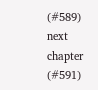(#589)                                                                  next chapter (#591)